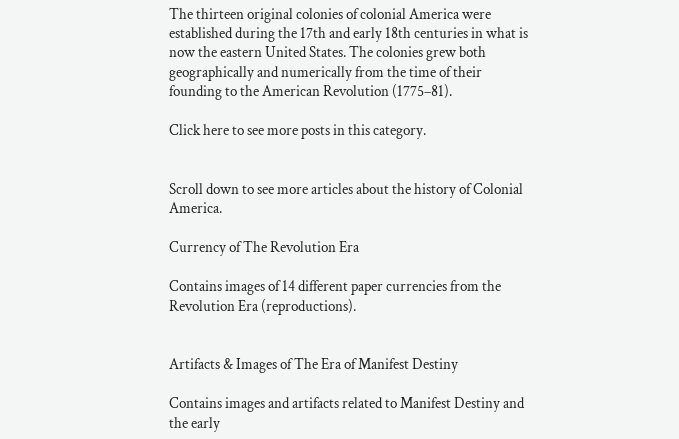The thirteen original colonies of colonial America were established during the 17th and early 18th centuries in what is now the eastern United States. The colonies grew both geographically and numerically from the time of their founding to the American Revolution (1775–81).

Click here to see more posts in this category.


Scroll down to see more articles about the history of Colonial America.

Currency of The Revolution Era

Contains images of 14 different paper currencies from the Revolution Era (reproductions).


Artifacts & Images of The Era of Manifest Destiny

Contains images and artifacts related to Manifest Destiny and the early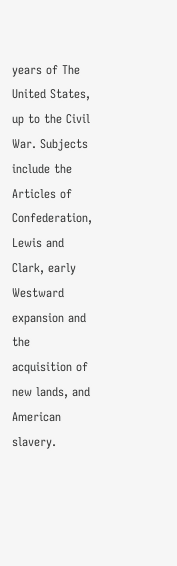years of The United States, up to the Civil War. Subjects include the Articles of Confederation, Lewis and Clark, early Westward expansion and the acquisition of new lands, and American slavery.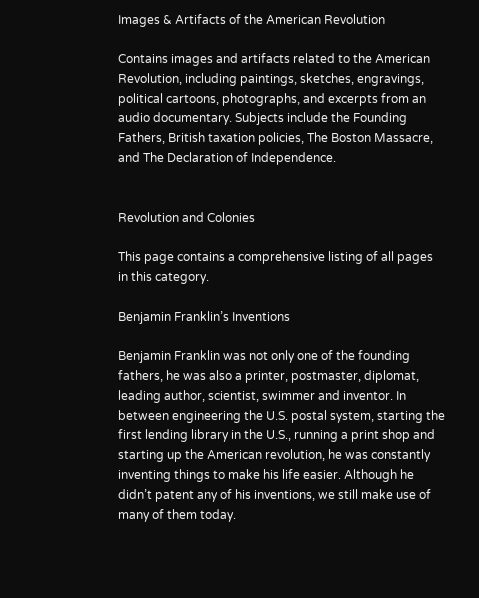Images & Artifacts of the American Revolution

Contains images and artifacts related to the American Revolution, including paintings, sketches, engravings, political cartoons, photographs, and excerpts from an audio documentary. Subjects include the Founding Fathers, British taxation policies, The Boston Massacre, and The Declaration of Independence.


Revolution and Colonies

This page contains a comprehensive listing of all pages in this category.

Benjamin Franklin’s Inventions

Benjamin Franklin was not only one of the founding fathers, he was also a printer, postmaster, diplomat, leading author, scientist, swimmer and inventor. In between engineering the U.S. postal system, starting the first lending library in the U.S., running a print shop and starting up the American revolution, he was constantly inventing things to make his life easier. Although he didn’t patent any of his inventions, we still make use of many of them today.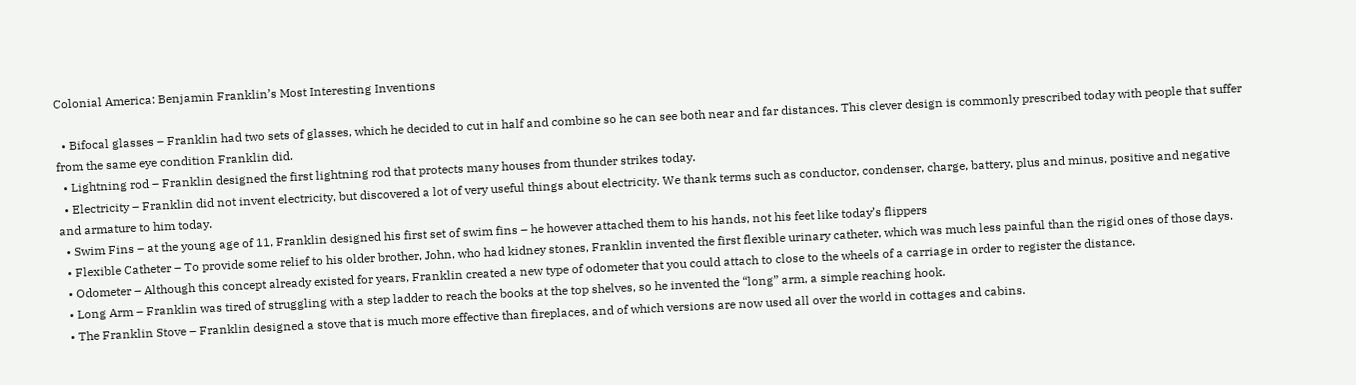Colonial America: Benjamin Franklin’s Most Interesting Inventions

  • Bifocal glasses – Franklin had two sets of glasses, which he decided to cut in half and combine so he can see both near and far distances. This clever design is commonly prescribed today with people that suffer from the same eye condition Franklin did.
  • Lightning rod – Franklin designed the first lightning rod that protects many houses from thunder strikes today.
  • Electricity – Franklin did not invent electricity, but discovered a lot of very useful things about electricity. We thank terms such as conductor, condenser, charge, battery, plus and minus, positive and negative and armature to him today.
  • Swim Fins – at the young age of 11, Franklin designed his first set of swim fins – he however attached them to his hands, not his feet like today’s flippers
  • Flexible Catheter – To provide some relief to his older brother, John, who had kidney stones, Franklin invented the first flexible urinary catheter, which was much less painful than the rigid ones of those days.
  • Odometer – Although this concept already existed for years, Franklin created a new type of odometer that you could attach to close to the wheels of a carriage in order to register the distance.
  • Long Arm – Franklin was tired of struggling with a step ladder to reach the books at the top shelves, so he invented the “long” arm, a simple reaching hook.
  • The Franklin Stove – Franklin designed a stove that is much more effective than fireplaces, and of which versions are now used all over the world in cottages and cabins.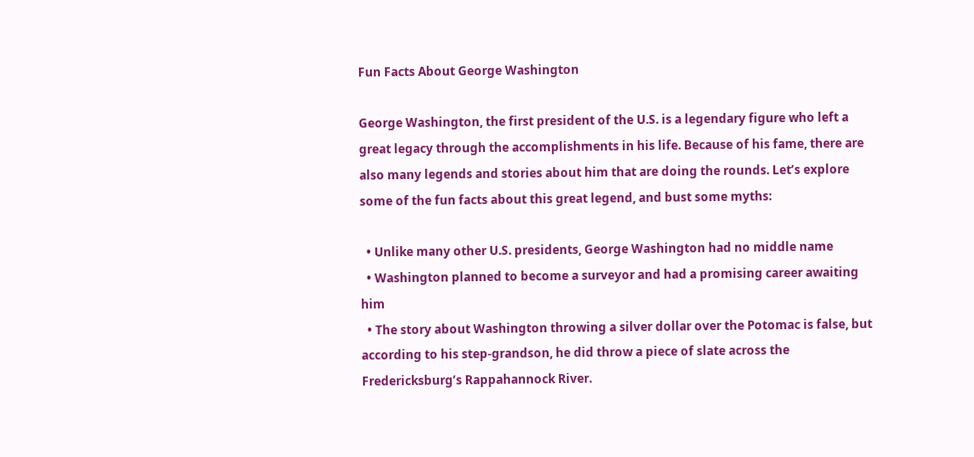Fun Facts About George Washington

George Washington, the first president of the U.S. is a legendary figure who left a great legacy through the accomplishments in his life. Because of his fame, there are also many legends and stories about him that are doing the rounds. Let’s explore some of the fun facts about this great legend, and bust some myths:

  • Unlike many other U.S. presidents, George Washington had no middle name
  • Washington planned to become a surveyor and had a promising career awaiting him
  • The story about Washington throwing a silver dollar over the Potomac is false, but according to his step-grandson, he did throw a piece of slate across the Fredericksburg’s Rappahannock River.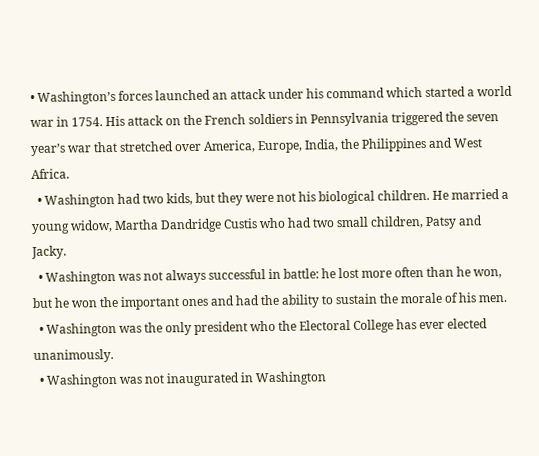• Washington’s forces launched an attack under his command which started a world war in 1754. His attack on the French soldiers in Pennsylvania triggered the seven year’s war that stretched over America, Europe, India, the Philippines and West Africa.
  • Washington had two kids, but they were not his biological children. He married a young widow, Martha Dandridge Custis who had two small children, Patsy and Jacky.
  • Washington was not always successful in battle: he lost more often than he won, but he won the important ones and had the ability to sustain the morale of his men.
  • Washington was the only president who the Electoral College has ever elected unanimously.
  • Washington was not inaugurated in Washington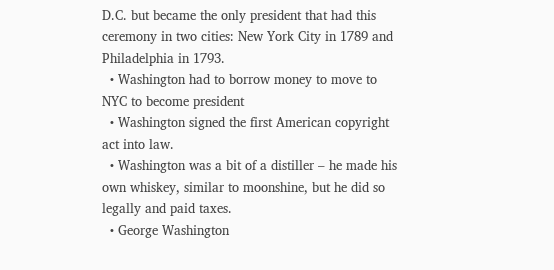D.C. but became the only president that had this ceremony in two cities: New York City in 1789 and Philadelphia in 1793.
  • Washington had to borrow money to move to NYC to become president
  • Washington signed the first American copyright act into law.
  • Washington was a bit of a distiller – he made his own whiskey, similar to moonshine, but he did so legally and paid taxes.
  • George Washington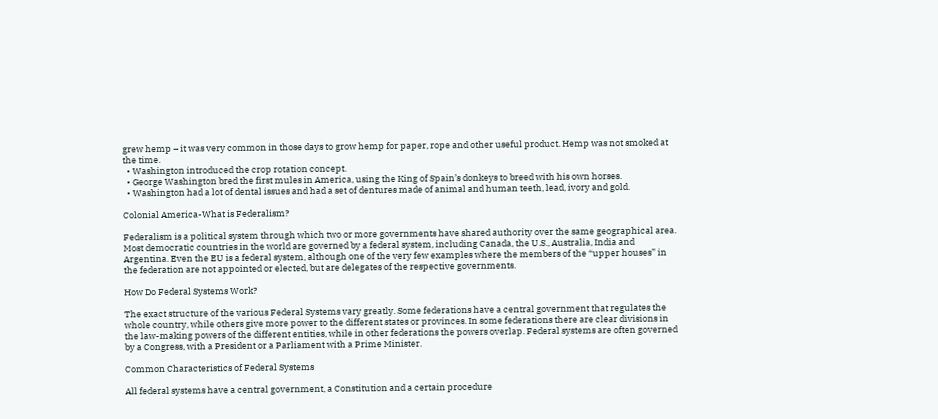grew hemp – it was very common in those days to grow hemp for paper, rope and other useful product. Hemp was not smoked at the time.
  • Washington introduced the crop rotation concept.
  • George Washington bred the first mules in America, using the King of Spain’s donkeys to breed with his own horses.
  • Washington had a lot of dental issues and had a set of dentures made of animal and human teeth, lead, ivory and gold.

Colonial America-What is Federalism?

Federalism is a political system through which two or more governments have shared authority over the same geographical area. Most democratic countries in the world are governed by a federal system, including Canada, the U.S., Australia, India and Argentina. Even the EU is a federal system, although one of the very few examples where the members of the “upper houses” in the federation are not appointed or elected, but are delegates of the respective governments.

How Do Federal Systems Work?

The exact structure of the various Federal Systems vary greatly. Some federations have a central government that regulates the whole country, while others give more power to the different states or provinces. In some federations there are clear divisions in the law-making powers of the different entities, while in other federations the powers overlap. Federal systems are often governed by a Congress, with a President or a Parliament with a Prime Minister.

Common Characteristics of Federal Systems

All federal systems have a central government, a Constitution and a certain procedure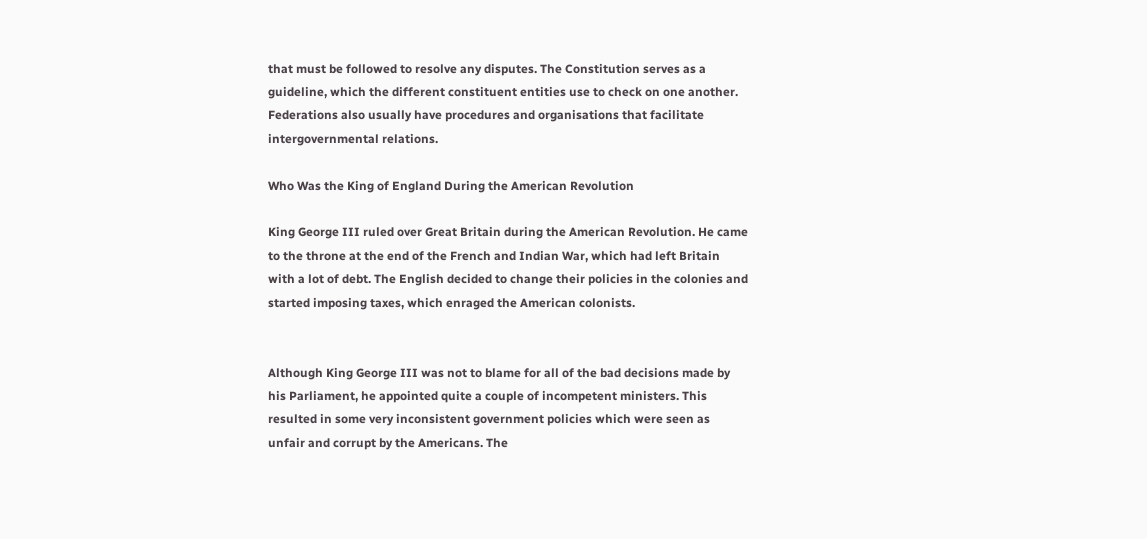that must be followed to resolve any disputes. The Constitution serves as a guideline, which the different constituent entities use to check on one another. Federations also usually have procedures and organisations that facilitate intergovernmental relations.

Who Was the King of England During the American Revolution

King George III ruled over Great Britain during the American Revolution. He came to the throne at the end of the French and Indian War, which had left Britain with a lot of debt. The English decided to change their policies in the colonies and started imposing taxes, which enraged the American colonists.


Although King George III was not to blame for all of the bad decisions made by his Parliament, he appointed quite a couple of incompetent ministers. This resulted in some very inconsistent government policies which were seen as unfair and corrupt by the Americans. The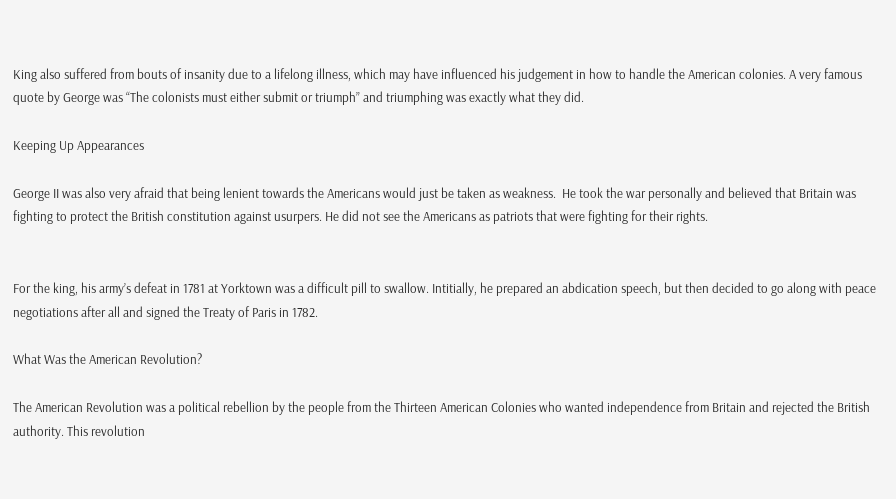King also suffered from bouts of insanity due to a lifelong illness, which may have influenced his judgement in how to handle the American colonies. A very famous quote by George was “The colonists must either submit or triumph” and triumphing was exactly what they did.

Keeping Up Appearances

George II was also very afraid that being lenient towards the Americans would just be taken as weakness.  He took the war personally and believed that Britain was fighting to protect the British constitution against usurpers. He did not see the Americans as patriots that were fighting for their rights.


For the king, his army’s defeat in 1781 at Yorktown was a difficult pill to swallow. Intitially, he prepared an abdication speech, but then decided to go along with peace negotiations after all and signed the Treaty of Paris in 1782.

What Was the American Revolution?

The American Revolution was a political rebellion by the people from the Thirteen American Colonies who wanted independence from Britain and rejected the British authority. This revolution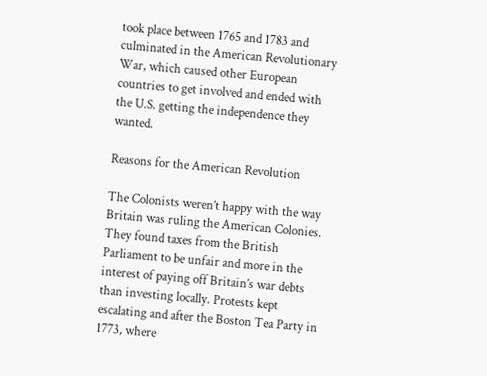took place between 1765 and 1783 and culminated in the American Revolutionary War, which caused other European countries to get involved and ended with the U.S. getting the independence they wanted.

Reasons for the American Revolution

The Colonists weren’t happy with the way Britain was ruling the American Colonies. They found taxes from the British Parliament to be unfair and more in the interest of paying off Britain’s war debts than investing locally. Protests kept escalating and after the Boston Tea Party in 1773, where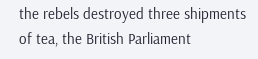the rebels destroyed three shipments of tea, the British Parliament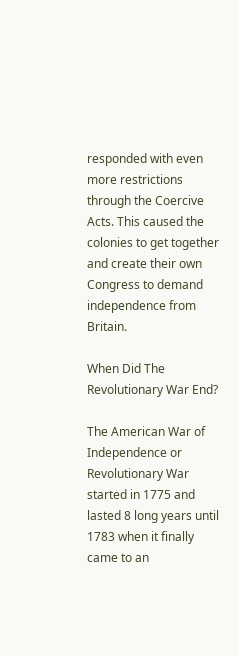responded with even more restrictions through the Coercive Acts. This caused the colonies to get together and create their own Congress to demand independence from Britain.

When Did The Revolutionary War End?

The American War of Independence or Revolutionary War started in 1775 and lasted 8 long years until 1783 when it finally came to an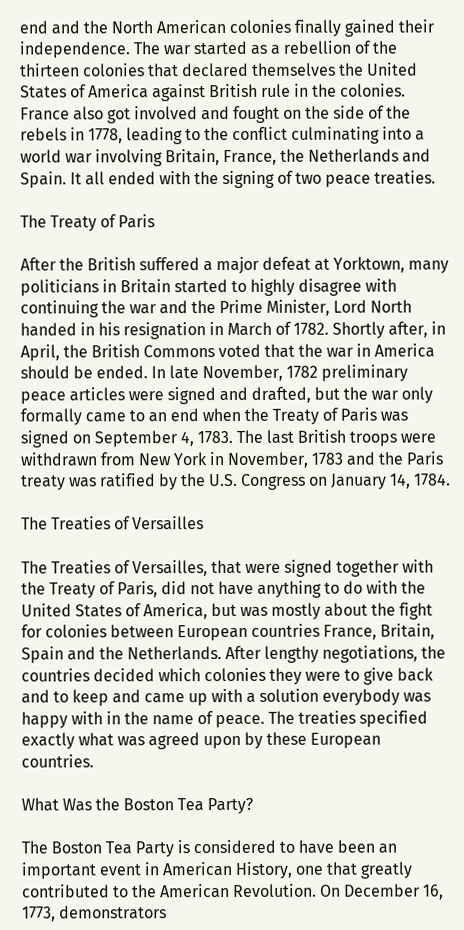end and the North American colonies finally gained their independence. The war started as a rebellion of the thirteen colonies that declared themselves the United States of America against British rule in the colonies. France also got involved and fought on the side of the rebels in 1778, leading to the conflict culminating into a world war involving Britain, France, the Netherlands and Spain. It all ended with the signing of two peace treaties.

The Treaty of Paris

After the British suffered a major defeat at Yorktown, many politicians in Britain started to highly disagree with continuing the war and the Prime Minister, Lord North handed in his resignation in March of 1782. Shortly after, in April, the British Commons voted that the war in America should be ended. In late November, 1782 preliminary peace articles were signed and drafted, but the war only formally came to an end when the Treaty of Paris was signed on September 4, 1783. The last British troops were withdrawn from New York in November, 1783 and the Paris treaty was ratified by the U.S. Congress on January 14, 1784.

The Treaties of Versailles

The Treaties of Versailles, that were signed together with the Treaty of Paris, did not have anything to do with the United States of America, but was mostly about the fight for colonies between European countries France, Britain, Spain and the Netherlands. After lengthy negotiations, the countries decided which colonies they were to give back and to keep and came up with a solution everybody was happy with in the name of peace. The treaties specified exactly what was agreed upon by these European countries.

What Was the Boston Tea Party?

The Boston Tea Party is considered to have been an important event in American History, one that greatly contributed to the American Revolution. On December 16, 1773, demonstrators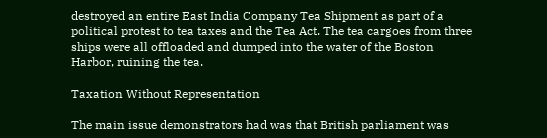destroyed an entire East India Company Tea Shipment as part of a political protest to tea taxes and the Tea Act. The tea cargoes from three ships were all offloaded and dumped into the water of the Boston Harbor, ruining the tea.

Taxation Without Representation

The main issue demonstrators had was that British parliament was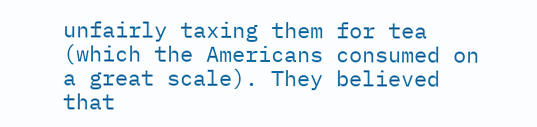unfairly taxing them for tea (which the Americans consumed on a great scale). They believed that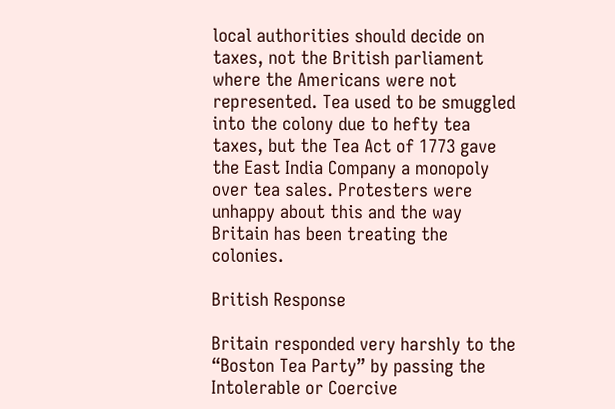local authorities should decide on taxes, not the British parliament where the Americans were not represented. Tea used to be smuggled into the colony due to hefty tea taxes, but the Tea Act of 1773 gave the East India Company a monopoly over tea sales. Protesters were unhappy about this and the way Britain has been treating the colonies.

British Response

Britain responded very harshly to the “Boston Tea Party” by passing the Intolerable or Coercive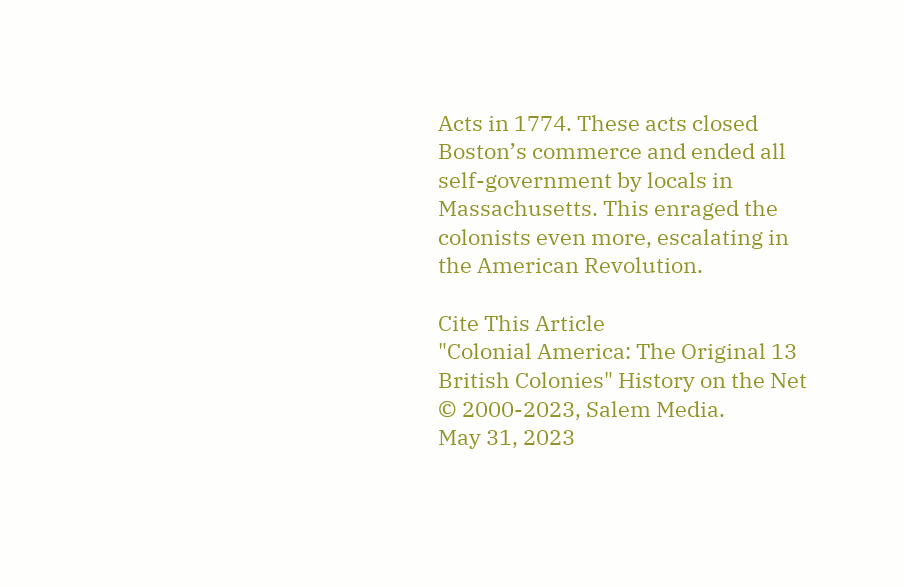Acts in 1774. These acts closed Boston’s commerce and ended all self-government by locals in Massachusetts. This enraged the colonists even more, escalating in the American Revolution.

Cite This Article
"Colonial America: The Original 13 British Colonies" History on the Net
© 2000-2023, Salem Media.
May 31, 2023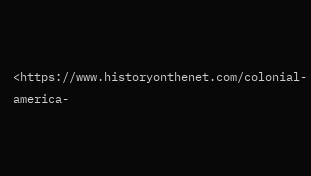<https://www.historyonthenet.com/colonial-america-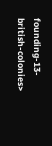founding-13-british-colonies>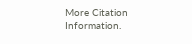More Citation Information.